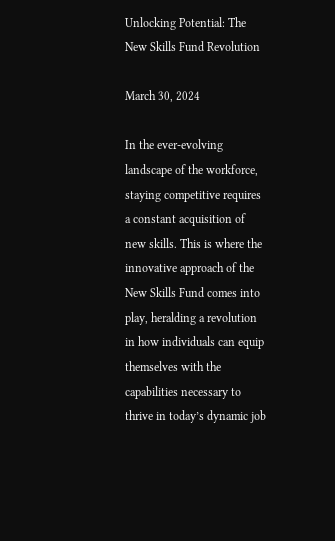Unlocking Potential: The New Skills Fund Revolution

March 30, 2024

In the ever-evolving landscape of the workforce, staying competitive requires a constant acquisition of new skills. This is where the innovative approach of the New Skills Fund comes into play, heralding a revolution in how individuals can equip themselves with the capabilities necessary to thrive in today’s dynamic job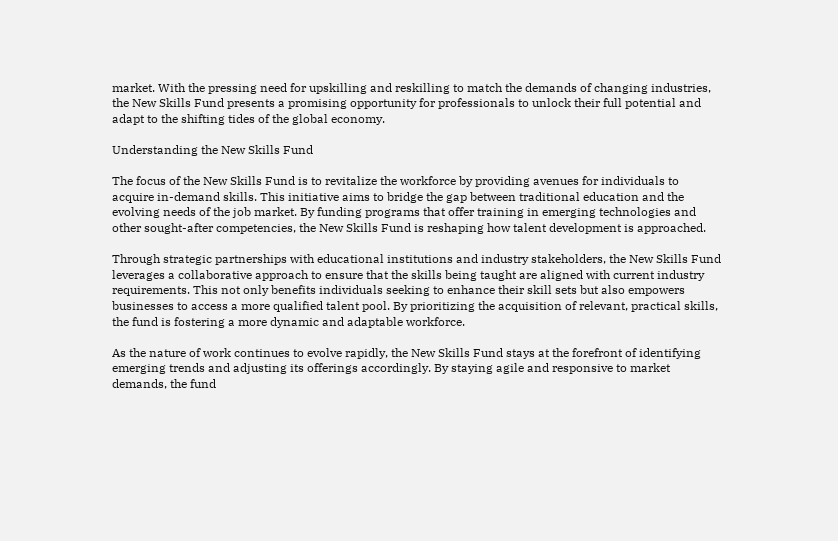market. With the pressing need for upskilling and reskilling to match the demands of changing industries, the New Skills Fund presents a promising opportunity for professionals to unlock their full potential and adapt to the shifting tides of the global economy.

Understanding the New Skills Fund

The focus of the New Skills Fund is to revitalize the workforce by providing avenues for individuals to acquire in-demand skills. This initiative aims to bridge the gap between traditional education and the evolving needs of the job market. By funding programs that offer training in emerging technologies and other sought-after competencies, the New Skills Fund is reshaping how talent development is approached.

Through strategic partnerships with educational institutions and industry stakeholders, the New Skills Fund leverages a collaborative approach to ensure that the skills being taught are aligned with current industry requirements. This not only benefits individuals seeking to enhance their skill sets but also empowers businesses to access a more qualified talent pool. By prioritizing the acquisition of relevant, practical skills, the fund is fostering a more dynamic and adaptable workforce.

As the nature of work continues to evolve rapidly, the New Skills Fund stays at the forefront of identifying emerging trends and adjusting its offerings accordingly. By staying agile and responsive to market demands, the fund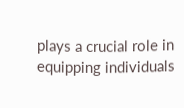plays a crucial role in equipping individuals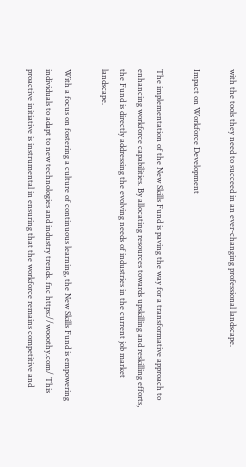with the tools they need to succeed in an ever-changing professional landscape.

Impact on Workforce Development

The implementation of the New Skills Fund is paving the way for a transformative approach to enhancing workforce capabilities. By allocating resources towards upskilling and reskilling efforts, the Fund is directly addressing the evolving needs of industries in the current job market landscape.

With a focus on fostering a culture of continuous learning, the New Skills Fund is empowering individuals to adapt to new technologies and industry trends. fnc https://wooothy.com/ This proactive initiative is instrumental in ensuring that the workforce remains competitive and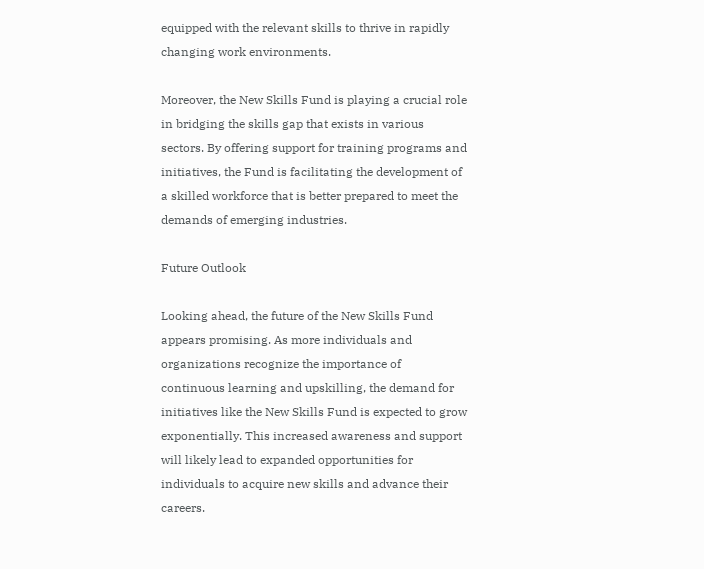equipped with the relevant skills to thrive in rapidly changing work environments.

Moreover, the New Skills Fund is playing a crucial role in bridging the skills gap that exists in various sectors. By offering support for training programs and initiatives, the Fund is facilitating the development of a skilled workforce that is better prepared to meet the demands of emerging industries.

Future Outlook

Looking ahead, the future of the New Skills Fund appears promising. As more individuals and organizations recognize the importance of continuous learning and upskilling, the demand for initiatives like the New Skills Fund is expected to grow exponentially. This increased awareness and support will likely lead to expanded opportunities for individuals to acquire new skills and advance their careers.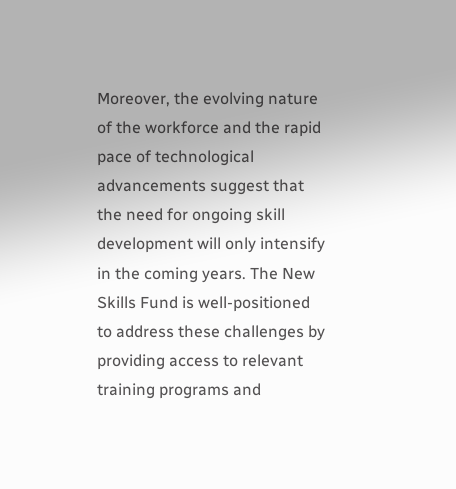Moreover, the evolving nature of the workforce and the rapid pace of technological advancements suggest that the need for ongoing skill development will only intensify in the coming years. The New Skills Fund is well-positioned to address these challenges by providing access to relevant training programs and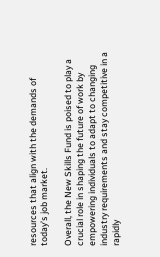resources that align with the demands of today’s job market.

Overall, the New Skills Fund is poised to play a crucial role in shaping the future of work by empowering individuals to adapt to changing industry requirements and stay competitive in a rapidly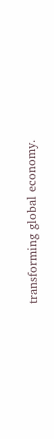transforming global economy.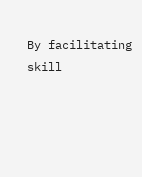By facilitating skill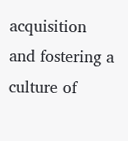acquisition and fostering a culture of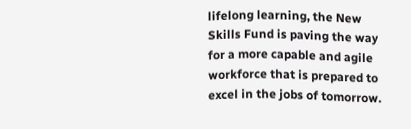lifelong learning, the New Skills Fund is paving the way for a more capable and agile workforce that is prepared to excel in the jobs of tomorrow.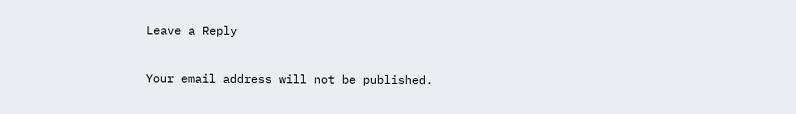Leave a Reply

Your email address will not be published.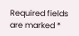Required fields are marked *